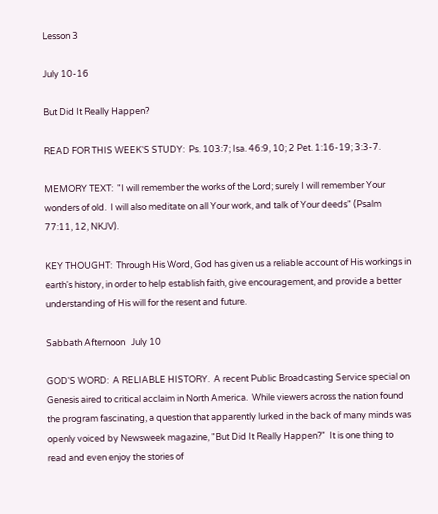Lesson 3

July 10-16

But Did It Really Happen?

READ FOR THIS WEEK'S STUDY:  Ps. 103:7; Isa. 46:9, 10; 2 Pet. 1:16-19; 3:3-7.

MEMORY TEXT:  "I will remember the works of the Lord; surely I will remember Your wonders of old.  I will also meditate on all Your work, and talk of Your deeds" (Psalm 77:11, 12, NKJV).

KEY THOUGHT:  Through His Word, God has given us a reliable account of His workings in earth's history, in order to help establish faith, give encouragement, and provide a better understanding of His will for the resent and future.

Sabbath Afternoon   July 10

GOD'S WORD:  A RELIABLE HISTORY.  A recent Public Broadcasting Service special on Genesis aired to critical acclaim in North America.  While viewers across the nation found the program fascinating, a question that apparently lurked in the back of many minds was openly voiced by Newsweek magazine, "But Did It Really Happen?"  It is one thing to read and even enjoy the stories of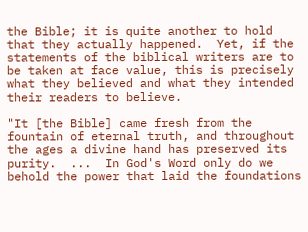the Bible; it is quite another to hold that they actually happened.  Yet, if the statements of the biblical writers are to be taken at face value, this is precisely what they believed and what they intended their readers to believe.

"It [the Bible] came fresh from the fountain of eternal truth, and throughout the ages a divine hand has preserved its purity.  ...  In God's Word only do we behold the power that laid the foundations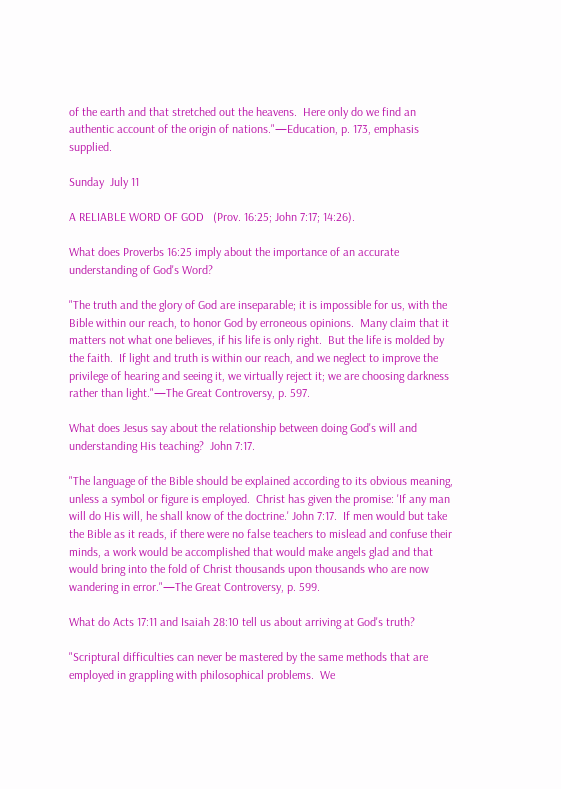of the earth and that stretched out the heavens.  Here only do we find an authentic account of the origin of nations."—Education, p. 173, emphasis supplied.

Sunday  July 11

A RELIABLE WORD OF GOD   (Prov. 16:25; John 7:17; 14:26).

What does Proverbs 16:25 imply about the importance of an accurate understanding of God's Word?

"The truth and the glory of God are inseparable; it is impossible for us, with the Bible within our reach, to honor God by erroneous opinions.  Many claim that it matters not what one believes, if his life is only right.  But the life is molded by the faith.  If light and truth is within our reach, and we neglect to improve the privilege of hearing and seeing it, we virtually reject it; we are choosing darkness rather than light."—The Great Controversy, p. 597.

What does Jesus say about the relationship between doing God's will and understanding His teaching?  John 7:17.

"The language of the Bible should be explained according to its obvious meaning, unless a symbol or figure is employed.  Christ has given the promise: 'If any man will do His will, he shall know of the doctrine.' John 7:17.  If men would but take the Bible as it reads, if there were no false teachers to mislead and confuse their minds, a work would be accomplished that would make angels glad and that would bring into the fold of Christ thousands upon thousands who are now wandering in error."—The Great Controversy, p. 599.

What do Acts 17:11 and Isaiah 28:10 tell us about arriving at God's truth?

"Scriptural difficulties can never be mastered by the same methods that are employed in grappling with philosophical problems.  We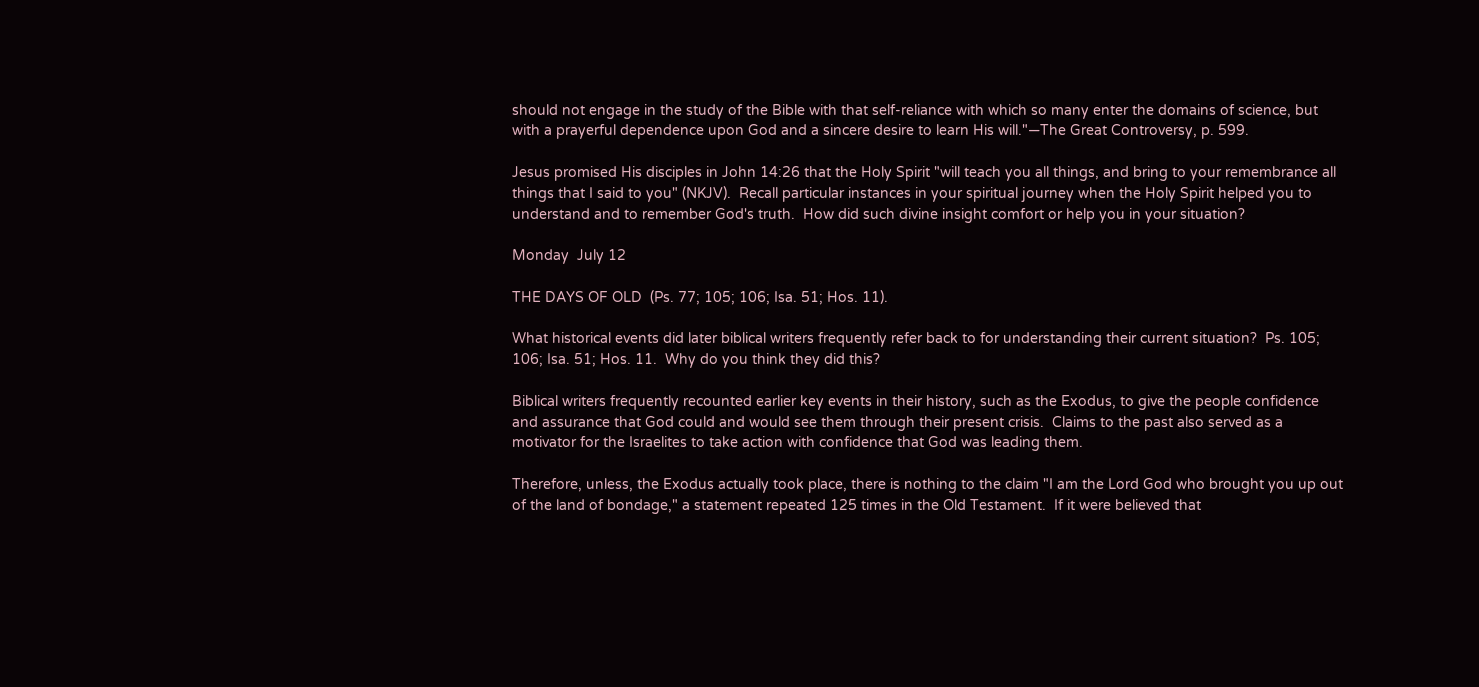should not engage in the study of the Bible with that self-reliance with which so many enter the domains of science, but with a prayerful dependence upon God and a sincere desire to learn His will."—The Great Controversy, p. 599.

Jesus promised His disciples in John 14:26 that the Holy Spirit "will teach you all things, and bring to your remembrance all things that I said to you" (NKJV).  Recall particular instances in your spiritual journey when the Holy Spirit helped you to understand and to remember God's truth.  How did such divine insight comfort or help you in your situation?

Monday  July 12

THE DAYS OF OLD  (Ps. 77; 105; 106; Isa. 51; Hos. 11).

What historical events did later biblical writers frequently refer back to for understanding their current situation?  Ps. 105; 106; Isa. 51; Hos. 11.  Why do you think they did this?

Biblical writers frequently recounted earlier key events in their history, such as the Exodus, to give the people confidence and assurance that God could and would see them through their present crisis.  Claims to the past also served as a motivator for the Israelites to take action with confidence that God was leading them.

Therefore, unless, the Exodus actually took place, there is nothing to the claim "I am the Lord God who brought you up out of the land of bondage," a statement repeated 125 times in the Old Testament.  If it were believed that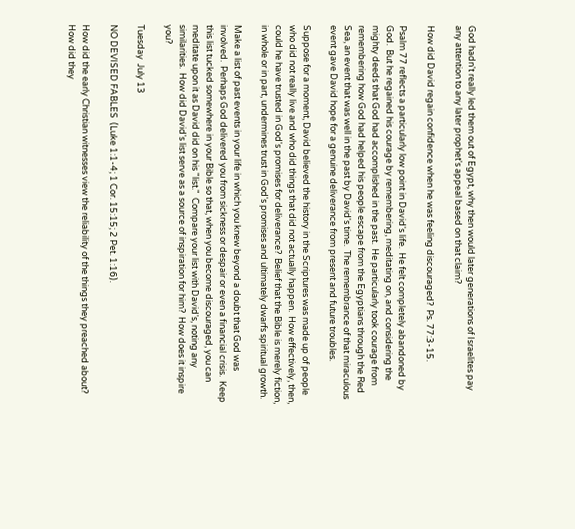God hadn't really led them out of Egypt, why then would later generations of Israelites pay any attention to any later prophet's appeal based on that claim?

How did David regain confidence when he was feeling discouraged?  Ps. 77:3-15.

Psalm 77 reflects a particularly low point in David's life.  He felt completely abandoned by God.  But he regained his courage by remembering, meditating on, and considering the mighty deeds that God had accomplished in the past.  He particularly took courage from remembering how God had helped his people escape from the Egyptians through the Red Sea, an event that was well in the past by David's time.  The remembrance of that miraculous event gave David hope for a genuine deliverance from present and future troubles.

Suppose for a moment, David believed the history in the Scriptures was made up of people who did not really live and who did things that did not actually happen.  How effectively, then, could he have trusted in God's promises for deliverance?  Belief that the Bible is merely fiction, in whole or in part, undermines trust in God's promises and ultimately dwarfs spiritual growth.

Make a list of past events in your life in which you knew beyond a doubt that God was involved.  Perhaps God delivered you from sickness or despair or even a financial crisis.  Keep this list tucked somewhere in your Bible so that, when you become discouraged, you can meditate upon it as David did on his "list."  Compare your list with David's, noting any similarities.  How did David's list serve as a source of inspiration for him?  How does it inspire you?

Tuesday  July 13

NO DEVISED FABLES  (Luke 1:1-4; 1 Cor. 15:15; 2 Pet. 1:16).

How did the early Christian witnesses view the reliability of the things they preached about? How did they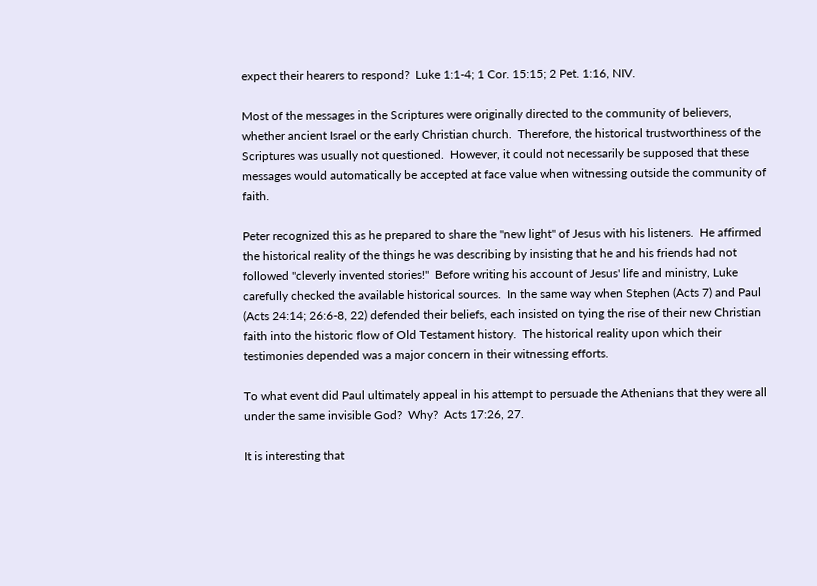expect their hearers to respond?  Luke 1:1-4; 1 Cor. 15:15; 2 Pet. 1:16, NIV.

Most of the messages in the Scriptures were originally directed to the community of believers, whether ancient Israel or the early Christian church.  Therefore, the historical trustworthiness of the Scriptures was usually not questioned.  However, it could not necessarily be supposed that these messages would automatically be accepted at face value when witnessing outside the community of faith.

Peter recognized this as he prepared to share the "new light" of Jesus with his listeners.  He affirmed the historical reality of the things he was describing by insisting that he and his friends had not followed "cleverly invented stories!"  Before writing his account of Jesus' life and ministry, Luke carefully checked the available historical sources.  In the same way when Stephen (Acts 7) and Paul (Acts 24:14; 26:6-8, 22) defended their beliefs, each insisted on tying the rise of their new Christian faith into the historic flow of Old Testament history.  The historical reality upon which their testimonies depended was a major concern in their witnessing efforts.

To what event did Paul ultimately appeal in his attempt to persuade the Athenians that they were all under the same invisible God?  Why?  Acts 17:26, 27.

It is interesting that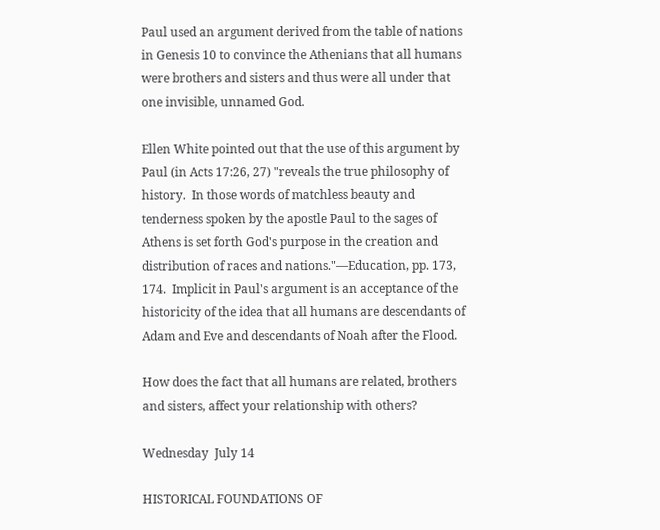Paul used an argument derived from the table of nations in Genesis 10 to convince the Athenians that all humans were brothers and sisters and thus were all under that one invisible, unnamed God.

Ellen White pointed out that the use of this argument by Paul (in Acts 17:26, 27) "reveals the true philosophy of history.  In those words of matchless beauty and tenderness spoken by the apostle Paul to the sages of Athens is set forth God's purpose in the creation and distribution of races and nations."—Education, pp. 173, 174.  Implicit in Paul's argument is an acceptance of the historicity of the idea that all humans are descendants of Adam and Eve and descendants of Noah after the Flood.

How does the fact that all humans are related, brothers and sisters, affect your relationship with others?

Wednesday  July 14

HISTORICAL FOUNDATIONS OF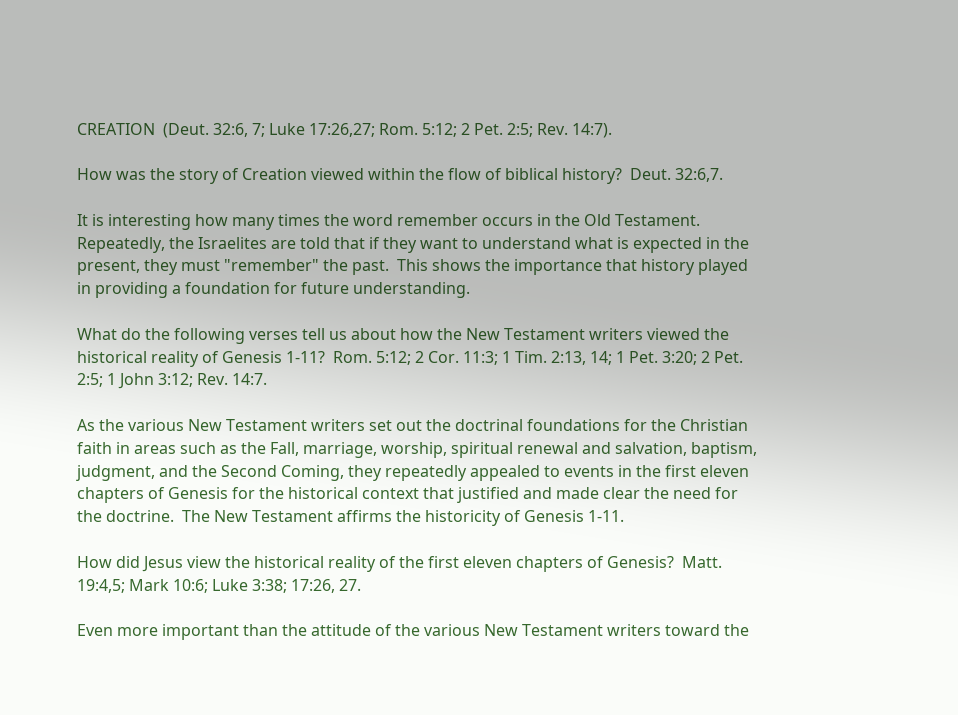CREATION  (Deut. 32:6, 7; Luke 17:26,27; Rom. 5:12; 2 Pet. 2:5; Rev. 14:7).

How was the story of Creation viewed within the flow of biblical history?  Deut. 32:6,7.

It is interesting how many times the word remember occurs in the Old Testament.  Repeatedly, the Israelites are told that if they want to understand what is expected in the present, they must "remember" the past.  This shows the importance that history played in providing a foundation for future understanding.

What do the following verses tell us about how the New Testament writers viewed the historical reality of Genesis 1-11?  Rom. 5:12; 2 Cor. 11:3; 1 Tim. 2:13, 14; 1 Pet. 3:20; 2 Pet. 2:5; 1 John 3:12; Rev. 14:7.

As the various New Testament writers set out the doctrinal foundations for the Christian faith in areas such as the Fall, marriage, worship, spiritual renewal and salvation, baptism, judgment, and the Second Coming, they repeatedly appealed to events in the first eleven chapters of Genesis for the historical context that justified and made clear the need for the doctrine.  The New Testament affirms the historicity of Genesis 1-11.

How did Jesus view the historical reality of the first eleven chapters of Genesis?  Matt. 19:4,5; Mark 10:6; Luke 3:38; 17:26, 27.

Even more important than the attitude of the various New Testament writers toward the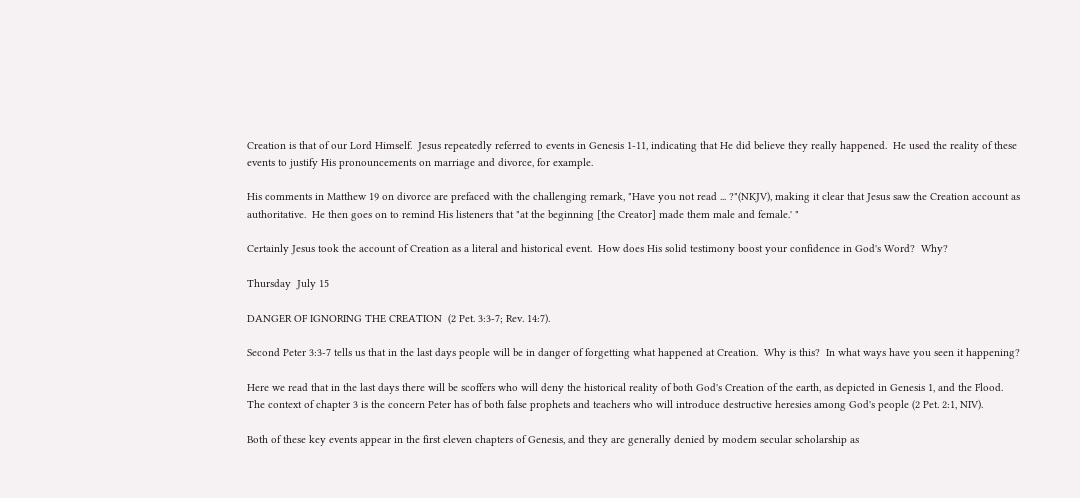Creation is that of our Lord Himself.  Jesus repeatedly referred to events in Genesis 1-11, indicating that He did believe they really happened.  He used the reality of these events to justify His pronouncements on marriage and divorce, for example.

His comments in Matthew 19 on divorce are prefaced with the challenging remark, "Have you not read ... ?"(NKJV), making it clear that Jesus saw the Creation account as authoritative.  He then goes on to remind His listeners that "at the beginning [the Creator] made them male and female.' "

Certainly Jesus took the account of Creation as a literal and historical event.  How does His solid testimony boost your confidence in God's Word?  Why?

Thursday  July 15

DANGER OF IGNORING THE CREATION  (2 Pet. 3:3-7; Rev. 14:7).

Second Peter 3:3-7 tells us that in the last days people will be in danger of forgetting what happened at Creation.  Why is this?  In what ways have you seen it happening?

Here we read that in the last days there will be scoffers who will deny the historical reality of both God's Creation of the earth, as depicted in Genesis 1, and the Flood.  The context of chapter 3 is the concern Peter has of both false prophets and teachers who will introduce destructive heresies among God's people (2 Pet. 2:1, NIV).

Both of these key events appear in the first eleven chapters of Genesis, and they are generally denied by modem secular scholarship as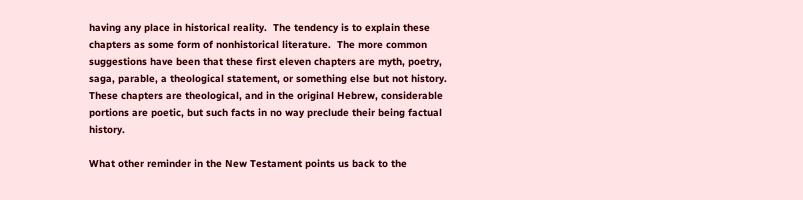having any place in historical reality.  The tendency is to explain these chapters as some form of nonhistorical literature.  The more common suggestions have been that these first eleven chapters are myth, poetry, saga, parable, a theological statement, or something else but not history.  These chapters are theological, and in the original Hebrew, considerable portions are poetic, but such facts in no way preclude their being factual history.

What other reminder in the New Testament points us back to the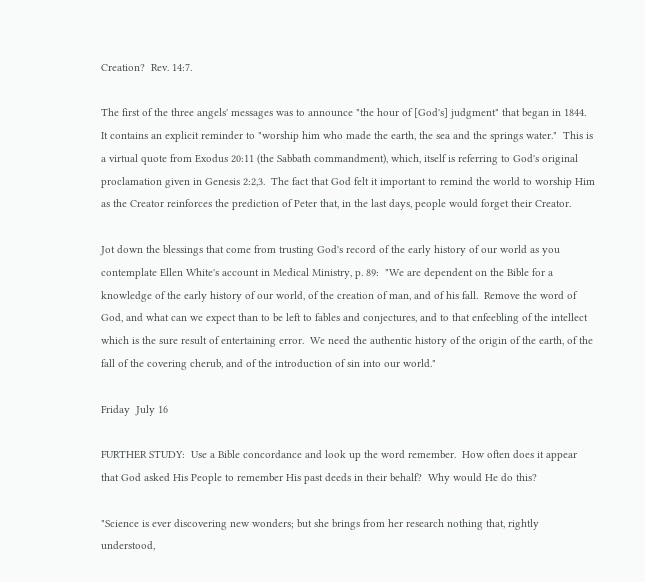Creation?  Rev. 14:7.

The first of the three angels' messages was to announce "the hour of [God's] judgment" that began in 1844.  It contains an explicit reminder to "worship him who made the earth, the sea and the springs water."  This is a virtual quote from Exodus 20:11 (the Sabbath commandment), which, itself is referring to God's original proclamation given in Genesis 2:2,3.  The fact that God felt it important to remind the world to worship Him as the Creator reinforces the prediction of Peter that, in the last days, people would forget their Creator.

Jot down the blessings that come from trusting God's record of the early history of our world as you contemplate Ellen White's account in Medical Ministry, p. 89:  "We are dependent on the Bible for a knowledge of the early history of our world, of the creation of man, and of his fall.  Remove the word of God, and what can we expect than to be left to fables and conjectures, and to that enfeebling of the intellect which is the sure result of entertaining error.  We need the authentic history of the origin of the earth, of the fall of the covering cherub, and of the introduction of sin into our world."

Friday  July 16

FURTHER STUDY:  Use a Bible concordance and look up the word remember.  How often does it appear that God asked His People to remember His past deeds in their behalf?  Why would He do this?

"Science is ever discovering new wonders; but she brings from her research nothing that, rightly understood,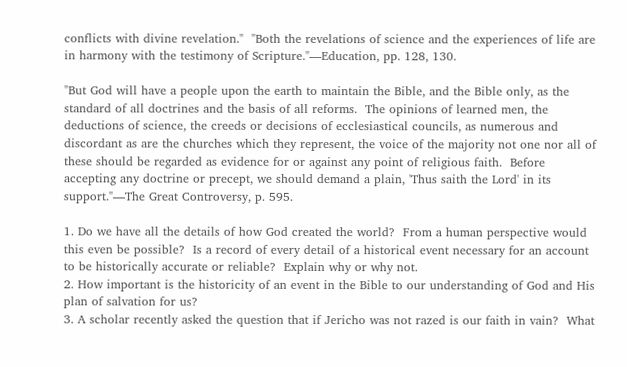conflicts with divine revelation."  "Both the revelations of science and the experiences of life are in harmony with the testimony of Scripture."—Education, pp. 128, 130.

"But God will have a people upon the earth to maintain the Bible, and the Bible only, as the standard of all doctrines and the basis of all reforms.  The opinions of learned men, the deductions of science, the creeds or decisions of ecclesiastical councils, as numerous and discordant as are the churches which they represent, the voice of the majority not one nor all of these should be regarded as evidence for or against any point of religious faith.  Before accepting any doctrine or precept, we should demand a plain, 'Thus saith the Lord' in its support."—The Great Controversy, p. 595.

1. Do we have all the details of how God created the world?  From a human perspective would this even be possible?  Is a record of every detail of a historical event necessary for an account to be historically accurate or reliable?  Explain why or why not.
2. How important is the historicity of an event in the Bible to our understanding of God and His plan of salvation for us?
3. A scholar recently asked the question that if Jericho was not razed is our faith in vain?  What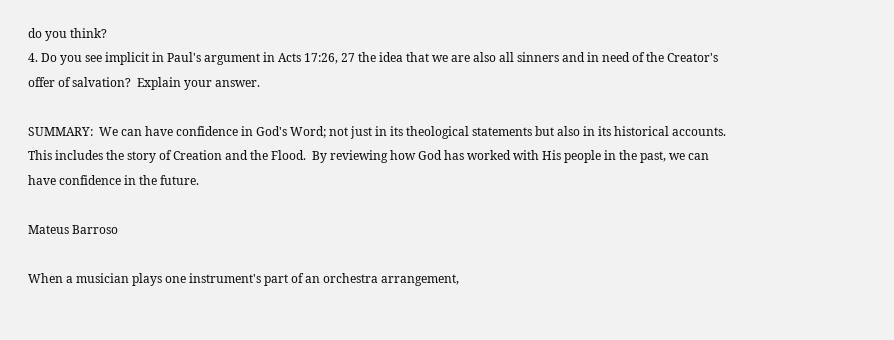do you think?
4. Do you see implicit in Paul's argument in Acts 17:26, 27 the idea that we are also all sinners and in need of the Creator's offer of salvation?  Explain your answer.

SUMMARY:  We can have confidence in God's Word; not just in its theological statements but also in its historical accounts.  This includes the story of Creation and the Flood.  By reviewing how God has worked with His people in the past, we can have confidence in the future.

Mateus Barroso

When a musician plays one instrument's part of an orchestra arrangement,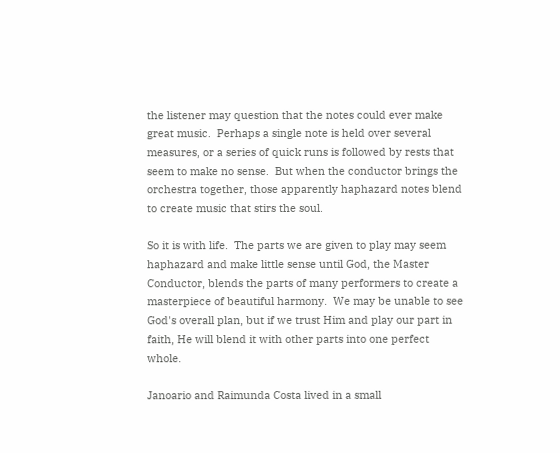the listener may question that the notes could ever make great music.  Perhaps a single note is held over several measures, or a series of quick runs is followed by rests that seem to make no sense.  But when the conductor brings the orchestra together, those apparently haphazard notes blend to create music that stirs the soul.

So it is with life.  The parts we are given to play may seem haphazard and make little sense until God, the Master Conductor, blends the parts of many performers to create a masterpiece of beautiful harmony.  We may be unable to see God's overall plan, but if we trust Him and play our part in faith, He will blend it with other parts into one perfect whole.

Janoario and Raimunda Costa lived in a small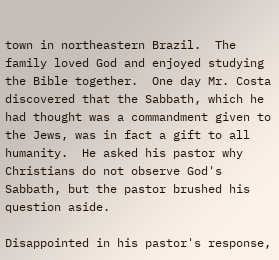town in northeastern Brazil.  The family loved God and enjoyed studying the Bible together.  One day Mr. Costa discovered that the Sabbath, which he had thought was a commandment given to the Jews, was in fact a gift to all humanity.  He asked his pastor why Christians do not observe God's Sabbath, but the pastor brushed his question aside.

Disappointed in his pastor's response,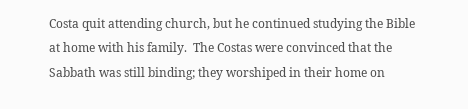Costa quit attending church, but he continued studying the Bible at home with his family.  The Costas were convinced that the Sabbath was still binding; they worshiped in their home on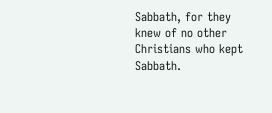Sabbath, for they knew of no other Christians who kept Sabbath.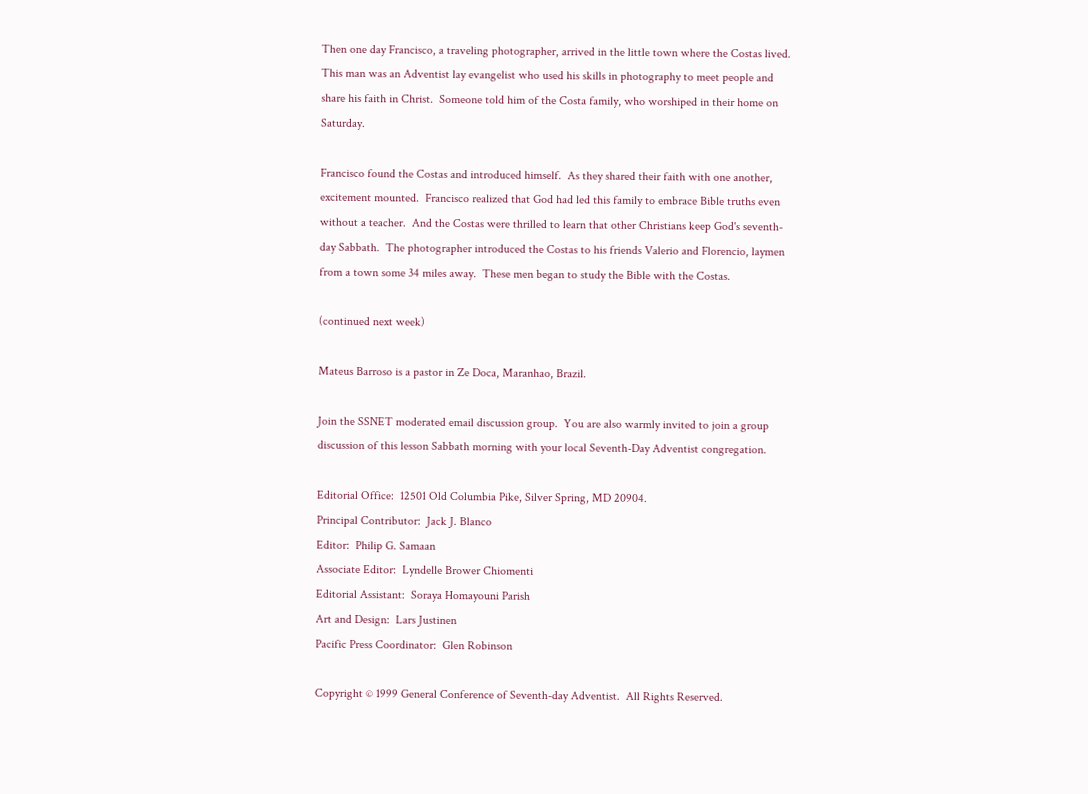Then one day Francisco, a traveling photographer, arrived in the little town where the Costas lived.  This man was an Adventist lay evangelist who used his skills in photography to meet people and share his faith in Christ.  Someone told him of the Costa family, who worshiped in their home on Saturday.

Francisco found the Costas and introduced himself.  As they shared their faith with one another, excitement mounted.  Francisco realized that God had led this family to embrace Bible truths even without a teacher.  And the Costas were thrilled to learn that other Christians keep God's seventh-day Sabbath.  The photographer introduced the Costas to his friends Valerio and Florencio, laymen from a town some 34 miles away.  These men began to study the Bible with the Costas.

(continued next week)

Mateus Barroso is a pastor in Ze Doca, Maranhao, Brazil.

Join the SSNET moderated email discussion group.  You are also warmly invited to join a group discussion of this lesson Sabbath morning with your local Seventh-Day Adventist congregation.

Editorial Office:  12501 Old Columbia Pike, Silver Spring, MD 20904.
Principal Contributor:  Jack J. Blanco
Editor:  Philip G. Samaan
Associate Editor:  Lyndelle Brower Chiomenti
Editorial Assistant:  Soraya Homayouni Parish
Art and Design:  Lars Justinen
Pacific Press Coordinator:  Glen Robinson

Copyright © 1999 General Conference of Seventh-day Adventist.  All Rights Reserved.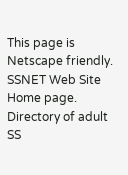This page is Netscape friendly.
SSNET Web Site Home page.
Directory of adult SS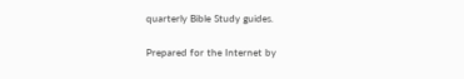quarterly Bible Study guides.

Prepared for the Internet by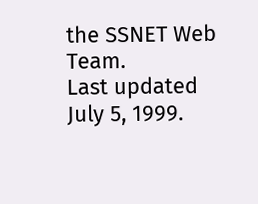the SSNET Web Team.
Last updated July 5, 1999.